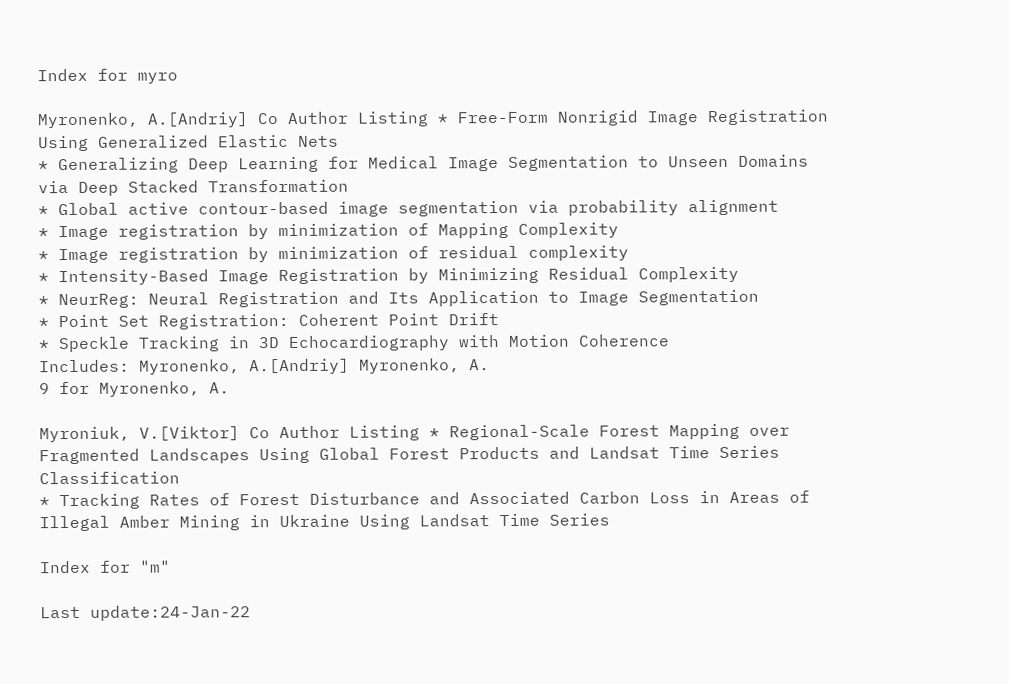Index for myro

Myronenko, A.[Andriy] Co Author Listing * Free-Form Nonrigid Image Registration Using Generalized Elastic Nets
* Generalizing Deep Learning for Medical Image Segmentation to Unseen Domains via Deep Stacked Transformation
* Global active contour-based image segmentation via probability alignment
* Image registration by minimization of Mapping Complexity
* Image registration by minimization of residual complexity
* Intensity-Based Image Registration by Minimizing Residual Complexity
* NeurReg: Neural Registration and Its Application to Image Segmentation
* Point Set Registration: Coherent Point Drift
* Speckle Tracking in 3D Echocardiography with Motion Coherence
Includes: Myronenko, A.[Andriy] Myronenko, A.
9 for Myronenko, A.

Myroniuk, V.[Viktor] Co Author Listing * Regional-Scale Forest Mapping over Fragmented Landscapes Using Global Forest Products and Landsat Time Series Classification
* Tracking Rates of Forest Disturbance and Associated Carbon Loss in Areas of Illegal Amber Mining in Ukraine Using Landsat Time Series

Index for "m"

Last update:24-Jan-22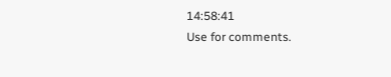14:58:41
Use for comments.